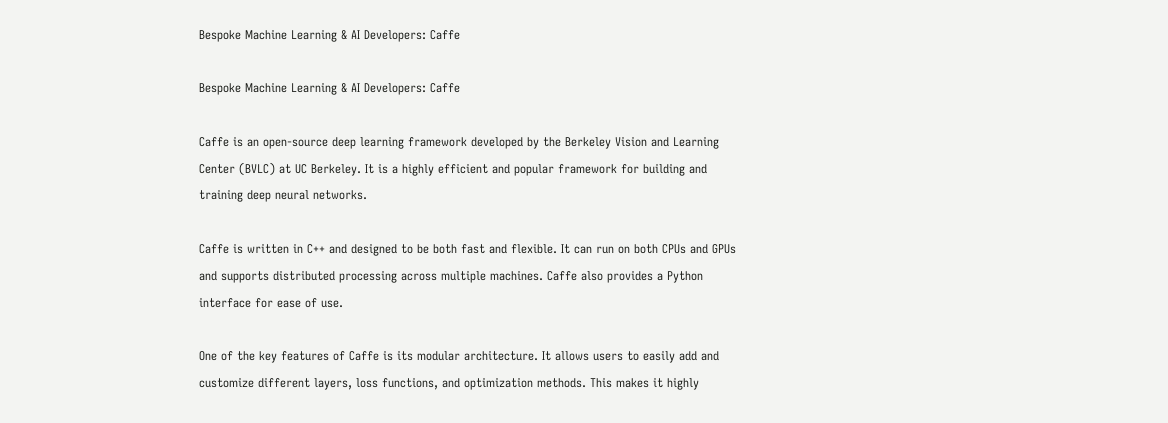Bespoke Machine Learning & AI Developers: Caffe

Bespoke Machine Learning & AI Developers: Caffe

Caffe is an open-source deep learning framework developed by the Berkeley Vision and Learning Center (BVLC) at UC Berkeley. It is a highly efficient and popular framework for building and training deep neural networks.

Caffe is written in C++ and designed to be both fast and flexible. It can run on both CPUs and GPUs and supports distributed processing across multiple machines. Caffe also provides a Python interface for ease of use.

One of the key features of Caffe is its modular architecture. It allows users to easily add and customize different layers, loss functions, and optimization methods. This makes it highly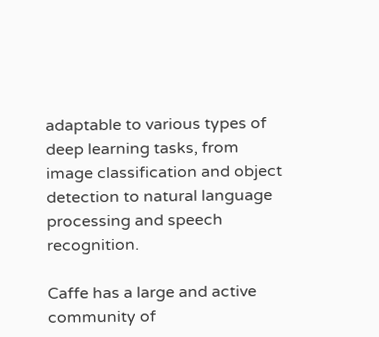adaptable to various types of deep learning tasks, from image classification and object detection to natural language processing and speech recognition.

Caffe has a large and active community of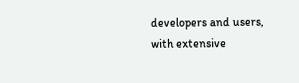developers and users, with extensive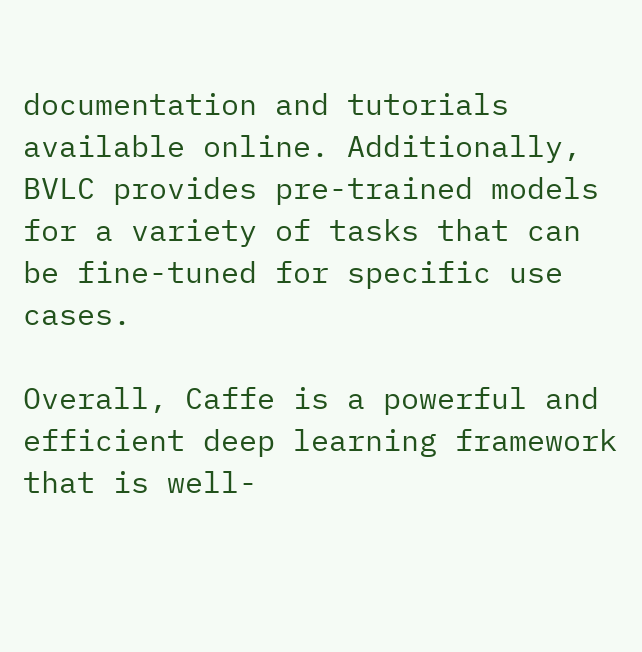documentation and tutorials available online. Additionally, BVLC provides pre-trained models for a variety of tasks that can be fine-tuned for specific use cases.

Overall, Caffe is a powerful and efficient deep learning framework that is well-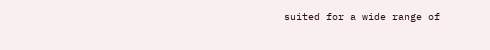suited for a wide range of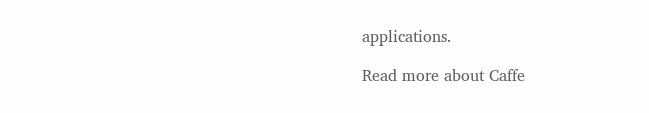applications.

Read more about Caffe